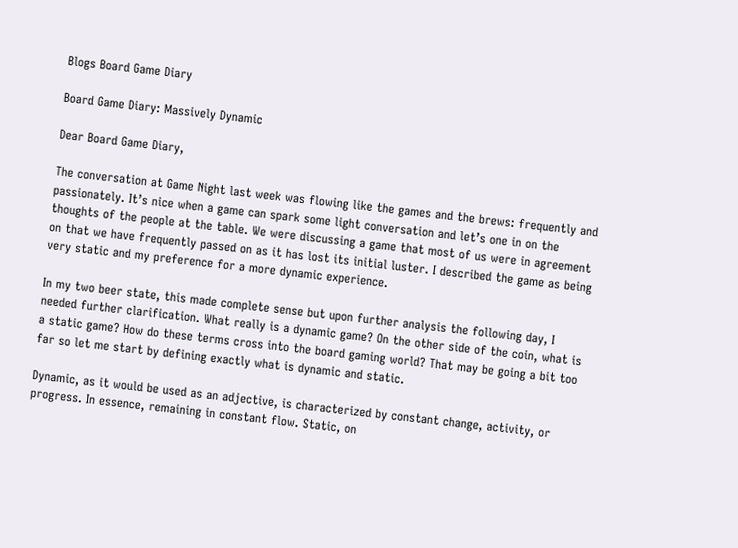Blogs Board Game Diary

Board Game Diary: Massively Dynamic

Dear Board Game Diary,

The conversation at Game Night last week was flowing like the games and the brews: frequently and passionately. It’s nice when a game can spark some light conversation and let’s one in on the thoughts of the people at the table. We were discussing a game that most of us were in agreement on that we have frequently passed on as it has lost its initial luster. I described the game as being very static and my preference for a more dynamic experience.

In my two beer state, this made complete sense but upon further analysis the following day, I needed further clarification. What really is a dynamic game? On the other side of the coin, what is a static game? How do these terms cross into the board gaming world? That may be going a bit too far so let me start by defining exactly what is dynamic and static.

Dynamic, as it would be used as an adjective, is characterized by constant change, activity, or progress. In essence, remaining in constant flow. Static, on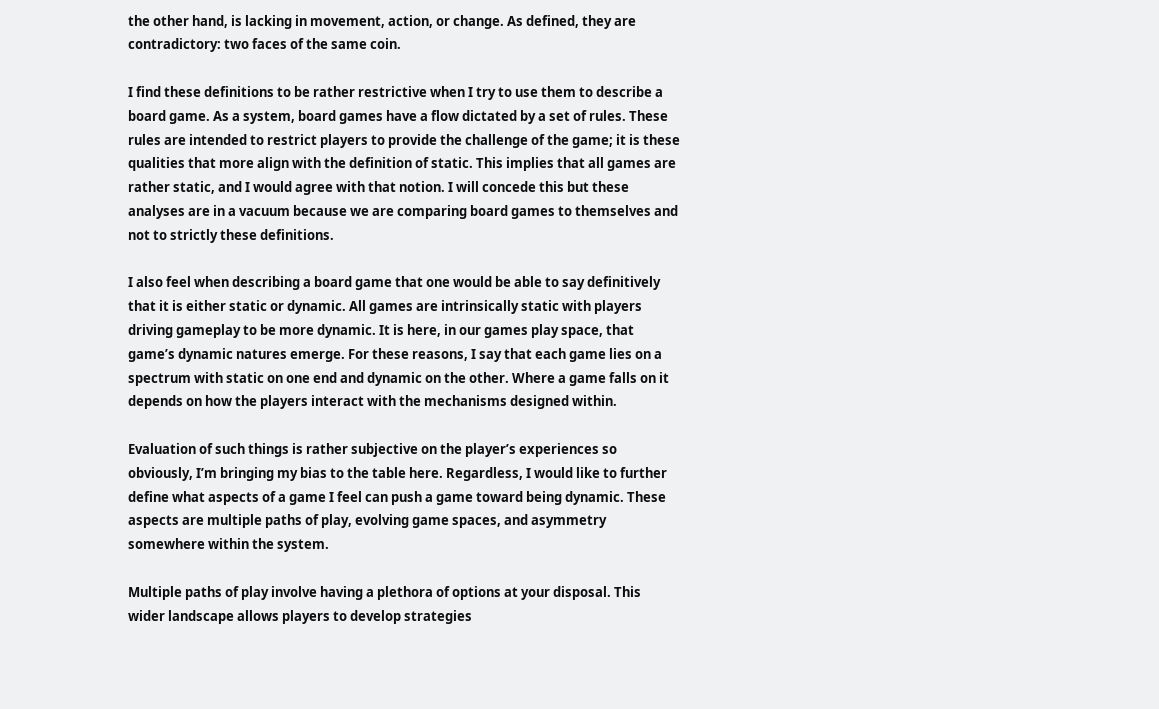the other hand, is lacking in movement, action, or change. As defined, they are contradictory: two faces of the same coin.

I find these definitions to be rather restrictive when I try to use them to describe a board game. As a system, board games have a flow dictated by a set of rules. These rules are intended to restrict players to provide the challenge of the game; it is these qualities that more align with the definition of static. This implies that all games are rather static, and I would agree with that notion. I will concede this but these analyses are in a vacuum because we are comparing board games to themselves and not to strictly these definitions.

I also feel when describing a board game that one would be able to say definitively that it is either static or dynamic. All games are intrinsically static with players driving gameplay to be more dynamic. It is here, in our games play space, that game’s dynamic natures emerge. For these reasons, I say that each game lies on a spectrum with static on one end and dynamic on the other. Where a game falls on it depends on how the players interact with the mechanisms designed within.

Evaluation of such things is rather subjective on the player’s experiences so obviously, I’m bringing my bias to the table here. Regardless, I would like to further define what aspects of a game I feel can push a game toward being dynamic. These aspects are multiple paths of play, evolving game spaces, and asymmetry somewhere within the system.

Multiple paths of play involve having a plethora of options at your disposal. This wider landscape allows players to develop strategies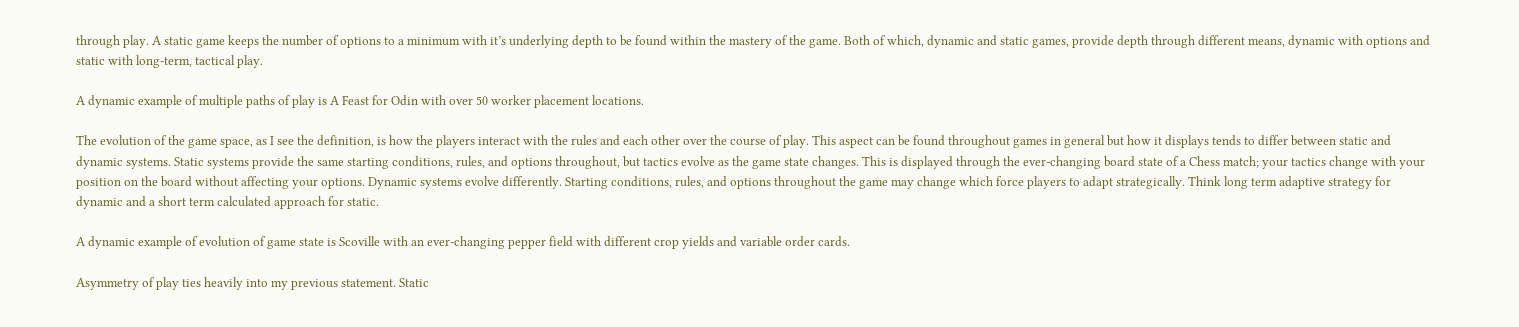through play. A static game keeps the number of options to a minimum with it’s underlying depth to be found within the mastery of the game. Both of which, dynamic and static games, provide depth through different means, dynamic with options and static with long-term, tactical play.

A dynamic example of multiple paths of play is A Feast for Odin with over 50 worker placement locations.

The evolution of the game space, as I see the definition, is how the players interact with the rules and each other over the course of play. This aspect can be found throughout games in general but how it displays tends to differ between static and dynamic systems. Static systems provide the same starting conditions, rules, and options throughout, but tactics evolve as the game state changes. This is displayed through the ever-changing board state of a Chess match; your tactics change with your position on the board without affecting your options. Dynamic systems evolve differently. Starting conditions, rules, and options throughout the game may change which force players to adapt strategically. Think long term adaptive strategy for dynamic and a short term calculated approach for static.

A dynamic example of evolution of game state is Scoville with an ever-changing pepper field with different crop yields and variable order cards.

Asymmetry of play ties heavily into my previous statement. Static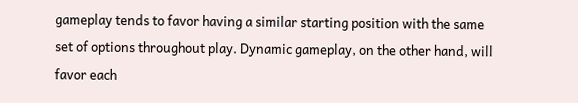gameplay tends to favor having a similar starting position with the same set of options throughout play. Dynamic gameplay, on the other hand, will favor each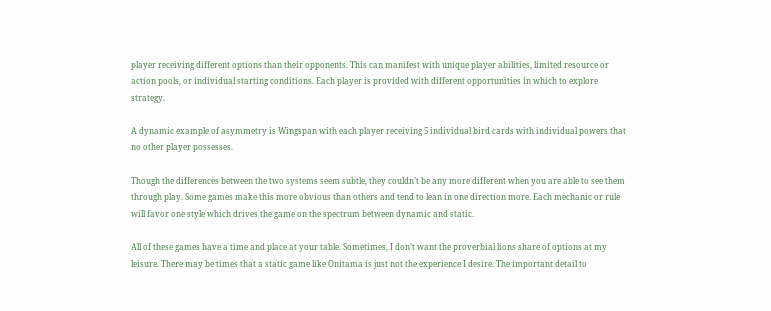player receiving different options than their opponents. This can manifest with unique player abilities, limited resource or action pools, or individual starting conditions. Each player is provided with different opportunities in which to explore strategy.

A dynamic example of asymmetry is Wingspan with each player receiving 5 individual bird cards with individual powers that no other player possesses.

Though the differences between the two systems seem subtle, they couldn’t be any more different when you are able to see them through play. Some games make this more obvious than others and tend to lean in one direction more. Each mechanic or rule will favor one style which drives the game on the spectrum between dynamic and static.

All of these games have a time and place at your table. Sometimes, I don’t want the proverbial lions share of options at my leisure. There may be times that a static game like Onitama is just not the experience I desire. The important detail to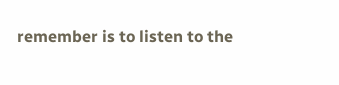remember is to listen to the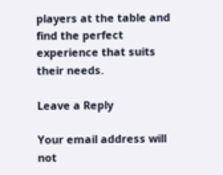players at the table and find the perfect experience that suits their needs.

Leave a Reply

Your email address will not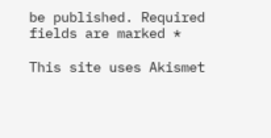be published. Required fields are marked *

This site uses Akismet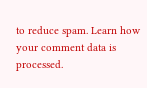to reduce spam. Learn how your comment data is processed.